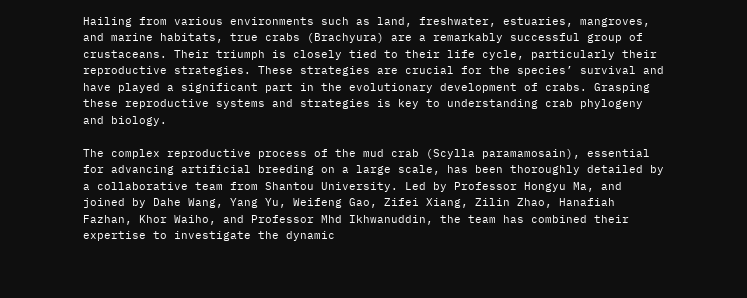Hailing from various environments such as land, freshwater, estuaries, mangroves, and marine habitats, true crabs (Brachyura) are a remarkably successful group of crustaceans. Their triumph is closely tied to their life cycle, particularly their reproductive strategies. These strategies are crucial for the species’ survival and have played a significant part in the evolutionary development of crabs. Grasping these reproductive systems and strategies is key to understanding crab phylogeny and biology.

The complex reproductive process of the mud crab (Scylla paramamosain), essential for advancing artificial breeding on a large scale, has been thoroughly detailed by a collaborative team from Shantou University. Led by Professor Hongyu Ma, and joined by Dahe Wang, Yang Yu, Weifeng Gao, Zifei Xiang, Zilin Zhao, Hanafiah Fazhan, Khor Waiho, and Professor Mhd Ikhwanuddin, the team has combined their expertise to investigate the dynamic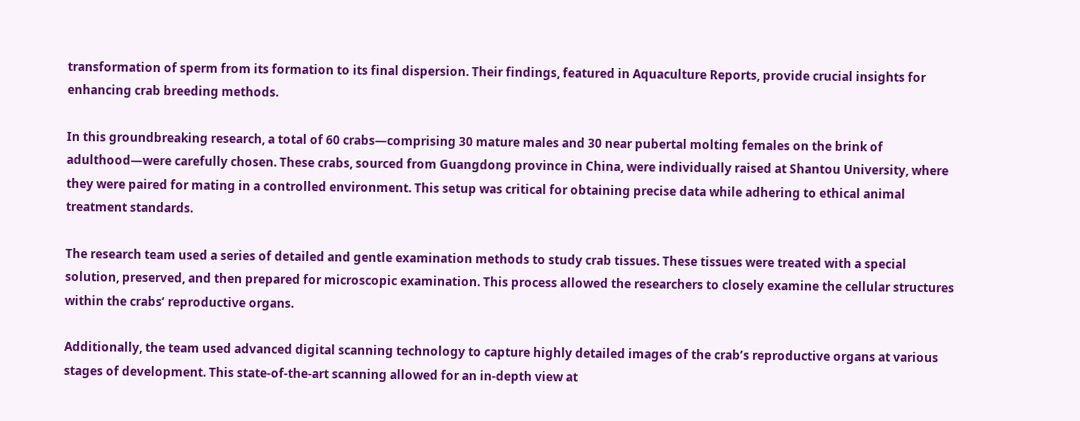transformation of sperm from its formation to its final dispersion. Their findings, featured in Aquaculture Reports, provide crucial insights for enhancing crab breeding methods.

In this groundbreaking research, a total of 60 crabs—comprising 30 mature males and 30 near pubertal molting females on the brink of adulthood—were carefully chosen. These crabs, sourced from Guangdong province in China, were individually raised at Shantou University, where they were paired for mating in a controlled environment. This setup was critical for obtaining precise data while adhering to ethical animal treatment standards.

The research team used a series of detailed and gentle examination methods to study crab tissues. These tissues were treated with a special solution, preserved, and then prepared for microscopic examination. This process allowed the researchers to closely examine the cellular structures within the crabs’ reproductive organs.

Additionally, the team used advanced digital scanning technology to capture highly detailed images of the crab’s reproductive organs at various stages of development. This state-of-the-art scanning allowed for an in-depth view at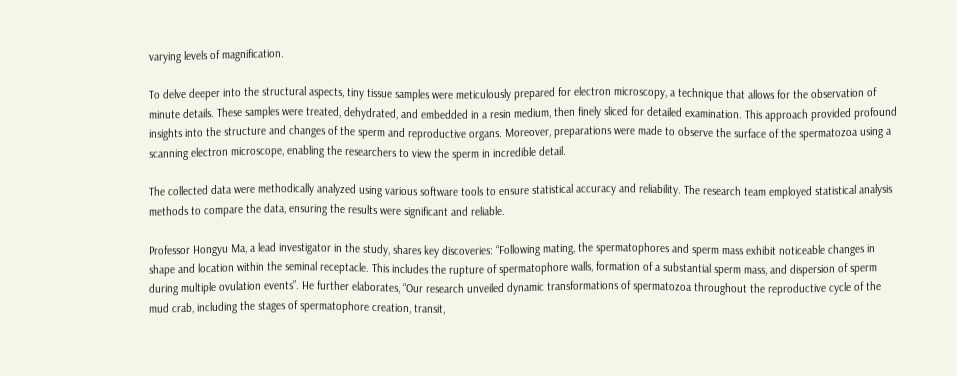varying levels of magnification.

To delve deeper into the structural aspects, tiny tissue samples were meticulously prepared for electron microscopy, a technique that allows for the observation of minute details. These samples were treated, dehydrated, and embedded in a resin medium, then finely sliced for detailed examination. This approach provided profound insights into the structure and changes of the sperm and reproductive organs. Moreover, preparations were made to observe the surface of the spermatozoa using a scanning electron microscope, enabling the researchers to view the sperm in incredible detail.

The collected data were methodically analyzed using various software tools to ensure statistical accuracy and reliability. The research team employed statistical analysis methods to compare the data, ensuring the results were significant and reliable.

Professor Hongyu Ma, a lead investigator in the study, shares key discoveries: “Following mating, the spermatophores and sperm mass exhibit noticeable changes in shape and location within the seminal receptacle. This includes the rupture of spermatophore walls, formation of a substantial sperm mass, and dispersion of sperm during multiple ovulation events”. He further elaborates, “Our research unveiled dynamic transformations of spermatozoa throughout the reproductive cycle of the mud crab, including the stages of spermatophore creation, transit,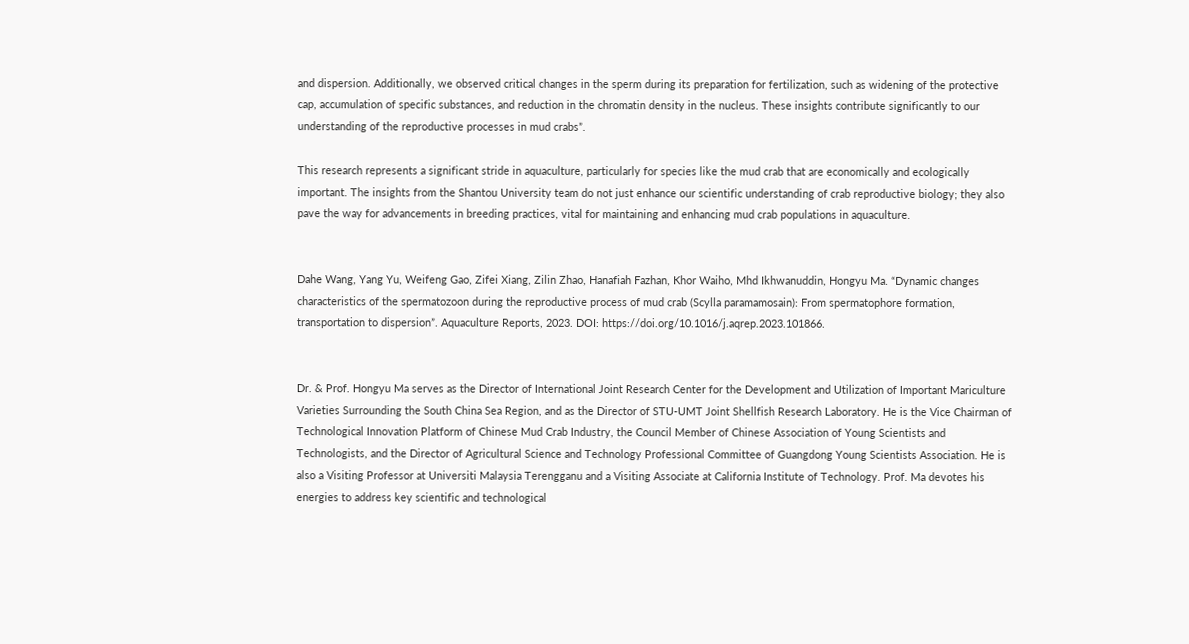and dispersion. Additionally, we observed critical changes in the sperm during its preparation for fertilization, such as widening of the protective cap, accumulation of specific substances, and reduction in the chromatin density in the nucleus. These insights contribute significantly to our understanding of the reproductive processes in mud crabs”.

This research represents a significant stride in aquaculture, particularly for species like the mud crab that are economically and ecologically important. The insights from the Shantou University team do not just enhance our scientific understanding of crab reproductive biology; they also pave the way for advancements in breeding practices, vital for maintaining and enhancing mud crab populations in aquaculture.


Dahe Wang, Yang Yu, Weifeng Gao, Zifei Xiang, Zilin Zhao, Hanafiah Fazhan, Khor Waiho, Mhd Ikhwanuddin, Hongyu Ma. “Dynamic changes characteristics of the spermatozoon during the reproductive process of mud crab (Scylla paramamosain): From spermatophore formation, transportation to dispersion”. Aquaculture Reports, 2023. DOI: https://doi.org/10.1016/j.aqrep.2023.101866.


Dr. & Prof. Hongyu Ma serves as the Director of International Joint Research Center for the Development and Utilization of Important Mariculture Varieties Surrounding the South China Sea Region, and as the Director of STU-UMT Joint Shellfish Research Laboratory. He is the Vice Chairman of Technological Innovation Platform of Chinese Mud Crab Industry, the Council Member of Chinese Association of Young Scientists and Technologists, and the Director of Agricultural Science and Technology Professional Committee of Guangdong Young Scientists Association. He is also a Visiting Professor at Universiti Malaysia Terengganu and a Visiting Associate at California Institute of Technology. Prof. Ma devotes his energies to address key scientific and technological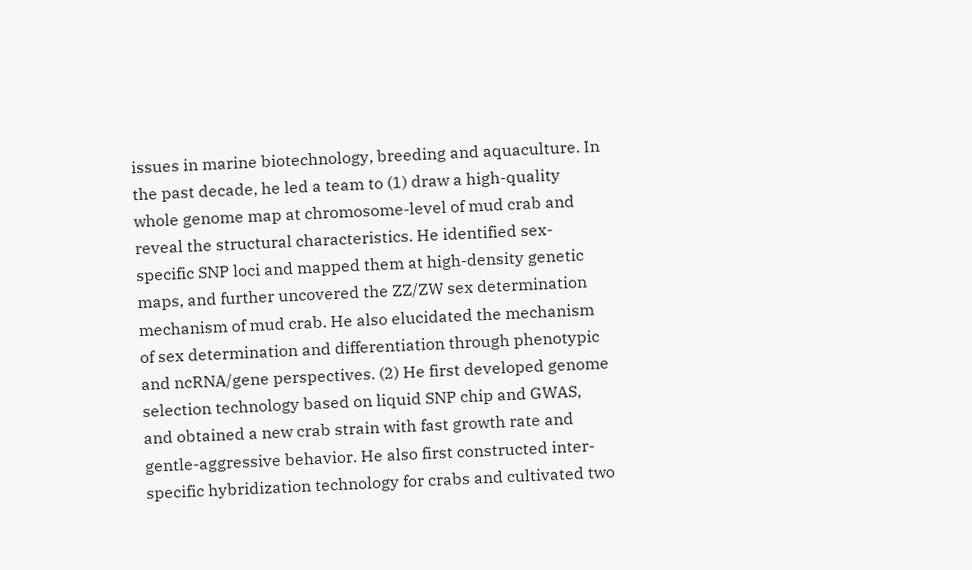issues in marine biotechnology, breeding and aquaculture. In the past decade, he led a team to (1) draw a high-quality whole genome map at chromosome-level of mud crab and reveal the structural characteristics. He identified sex-specific SNP loci and mapped them at high-density genetic maps, and further uncovered the ZZ/ZW sex determination mechanism of mud crab. He also elucidated the mechanism of sex determination and differentiation through phenotypic and ncRNA/gene perspectives. (2) He first developed genome selection technology based on liquid SNP chip and GWAS, and obtained a new crab strain with fast growth rate and gentle-aggressive behavior. He also first constructed inter-specific hybridization technology for crabs and cultivated two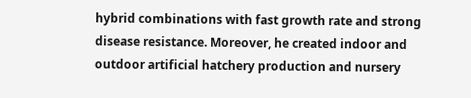hybrid combinations with fast growth rate and strong disease resistance. Moreover, he created indoor and outdoor artificial hatchery production and nursery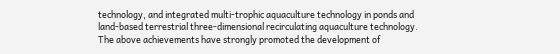technology, and integrated multi-trophic aquaculture technology in ponds and land-based terrestrial three-dimensional recirculating aquaculture technology. The above achievements have strongly promoted the development of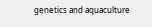genetics and aquaculture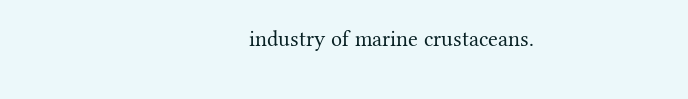industry of marine crustaceans.